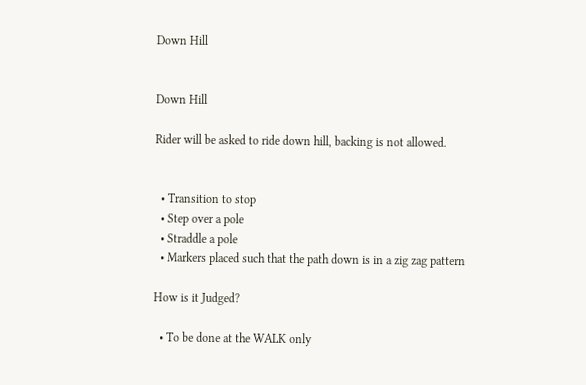Down Hill


Down Hill

Rider will be asked to ride down hill, backing is not allowed.


  • Transition to stop
  • Step over a pole
  • Straddle a pole
  • Markers placed such that the path down is in a zig zag pattern

How is it Judged?

  • To be done at the WALK only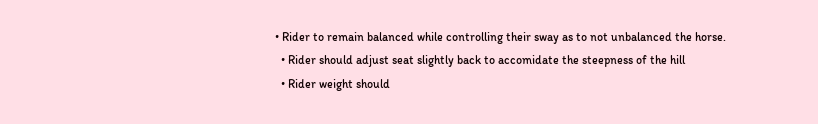• Rider to remain balanced while controlling their sway as to not unbalanced the horse.
  • Rider should adjust seat slightly back to accomidate the steepness of the hill
  • Rider weight should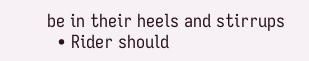be in their heels and stirrups
  • Rider should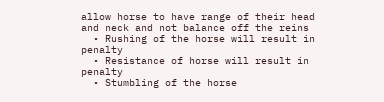allow horse to have range of their head and neck and not balance off the reins
  • Rushing of the horse will result in penalty
  • Resistance of horse will result in penalty
  • Stumbling of the horse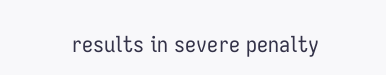results in severe penalty